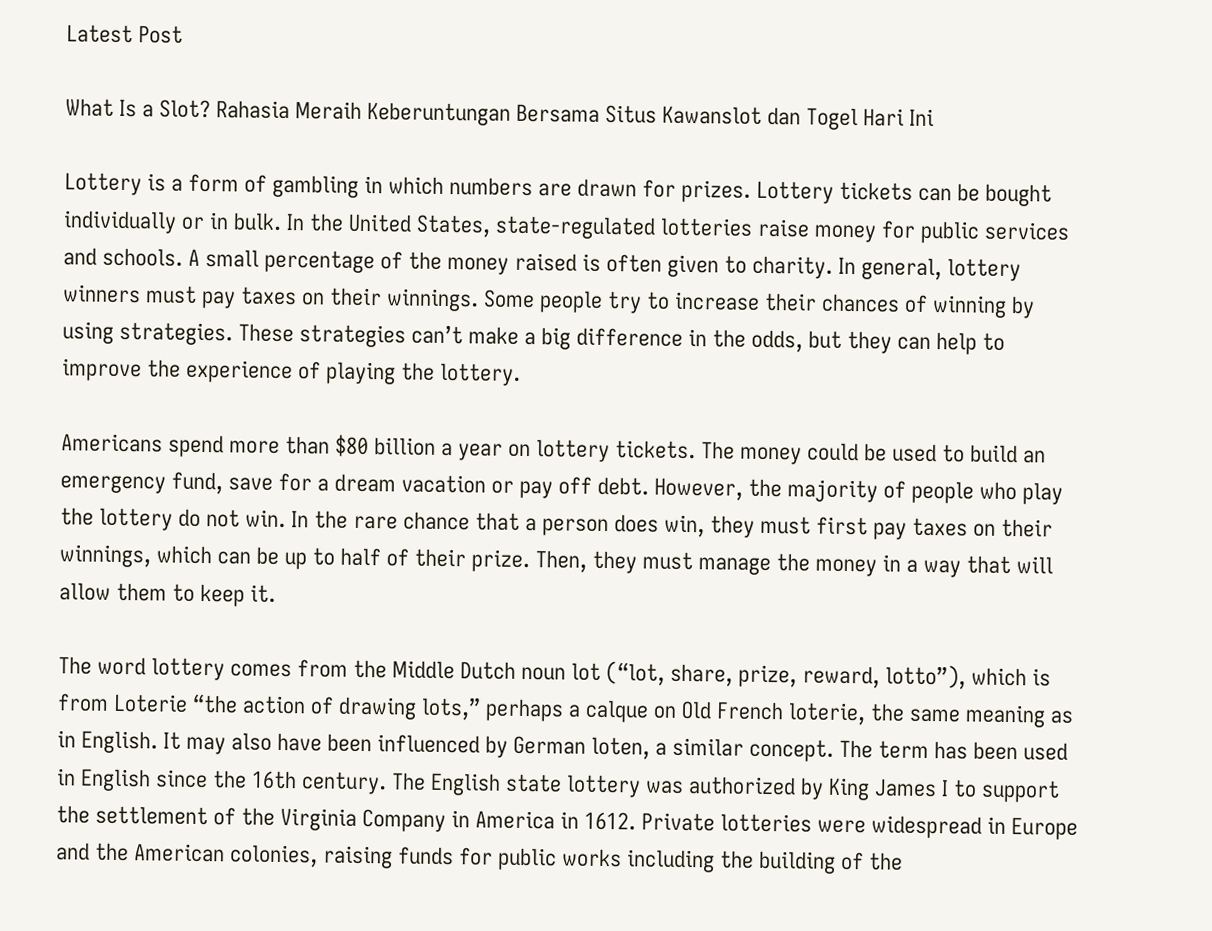Latest Post

What Is a Slot? Rahasia Meraih Keberuntungan Bersama Situs Kawanslot dan Togel Hari Ini

Lottery is a form of gambling in which numbers are drawn for prizes. Lottery tickets can be bought individually or in bulk. In the United States, state-regulated lotteries raise money for public services and schools. A small percentage of the money raised is often given to charity. In general, lottery winners must pay taxes on their winnings. Some people try to increase their chances of winning by using strategies. These strategies can’t make a big difference in the odds, but they can help to improve the experience of playing the lottery.

Americans spend more than $80 billion a year on lottery tickets. The money could be used to build an emergency fund, save for a dream vacation or pay off debt. However, the majority of people who play the lottery do not win. In the rare chance that a person does win, they must first pay taxes on their winnings, which can be up to half of their prize. Then, they must manage the money in a way that will allow them to keep it.

The word lottery comes from the Middle Dutch noun lot (“lot, share, prize, reward, lotto”), which is from Loterie “the action of drawing lots,” perhaps a calque on Old French loterie, the same meaning as in English. It may also have been influenced by German loten, a similar concept. The term has been used in English since the 16th century. The English state lottery was authorized by King James I to support the settlement of the Virginia Company in America in 1612. Private lotteries were widespread in Europe and the American colonies, raising funds for public works including the building of the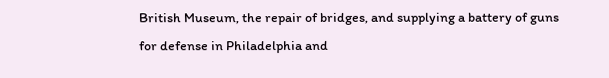British Museum, the repair of bridges, and supplying a battery of guns for defense in Philadelphia and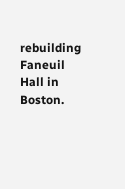rebuilding Faneuil Hall in Boston.